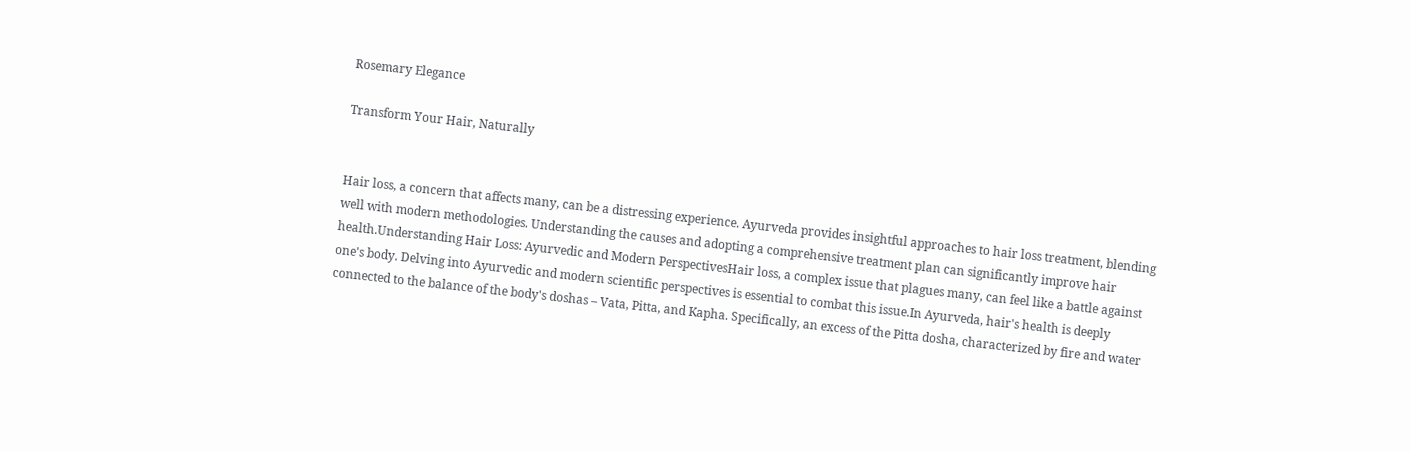Rosemary Elegance

Transform Your Hair, Naturally


Hair loss, a concern that affects many, can be a distressing experience. Ayurveda provides insightful approaches to hair loss treatment, blending well with modern methodologies. Understanding the causes and adopting a comprehensive treatment plan can significantly improve hair health.Understanding Hair Loss: Ayurvedic and Modern PerspectivesHair loss, a complex issue that plagues many, can feel like a battle against one's body. Delving into Ayurvedic and modern scientific perspectives is essential to combat this issue.In Ayurveda, hair's health is deeply connected to the balance of the body's doshas – Vata, Pitta, and Kapha. Specifically, an excess of the Pitta dosha, characterized by fire and water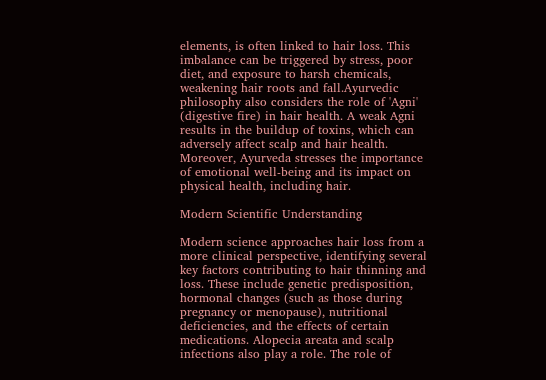elements, is often linked to hair loss. This imbalance can be triggered by stress, poor diet, and exposure to harsh chemicals, weakening hair roots and fall.Ayurvedic philosophy also considers the role of 'Agni' (digestive fire) in hair health. A weak Agni results in the buildup of toxins, which can adversely affect scalp and hair health. Moreover, Ayurveda stresses the importance of emotional well-being and its impact on physical health, including hair.

Modern Scientific Understanding

Modern science approaches hair loss from a more clinical perspective, identifying several key factors contributing to hair thinning and loss. These include genetic predisposition, hormonal changes (such as those during pregnancy or menopause), nutritional deficiencies, and the effects of certain medications. Alopecia areata and scalp infections also play a role. The role of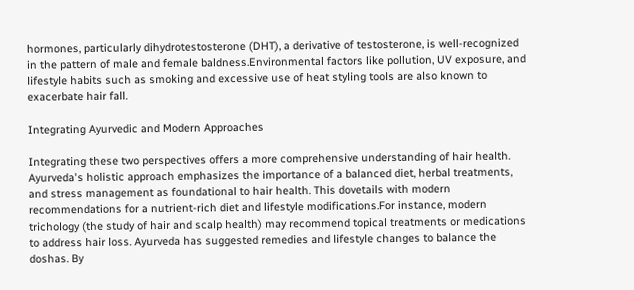hormones, particularly dihydrotestosterone (DHT), a derivative of testosterone, is well-recognized in the pattern of male and female baldness.Environmental factors like pollution, UV exposure, and lifestyle habits such as smoking and excessive use of heat styling tools are also known to exacerbate hair fall.

Integrating Ayurvedic and Modern Approaches

Integrating these two perspectives offers a more comprehensive understanding of hair health. Ayurveda's holistic approach emphasizes the importance of a balanced diet, herbal treatments, and stress management as foundational to hair health. This dovetails with modern recommendations for a nutrient-rich diet and lifestyle modifications.For instance, modern trichology (the study of hair and scalp health) may recommend topical treatments or medications to address hair loss. Ayurveda has suggested remedies and lifestyle changes to balance the doshas. By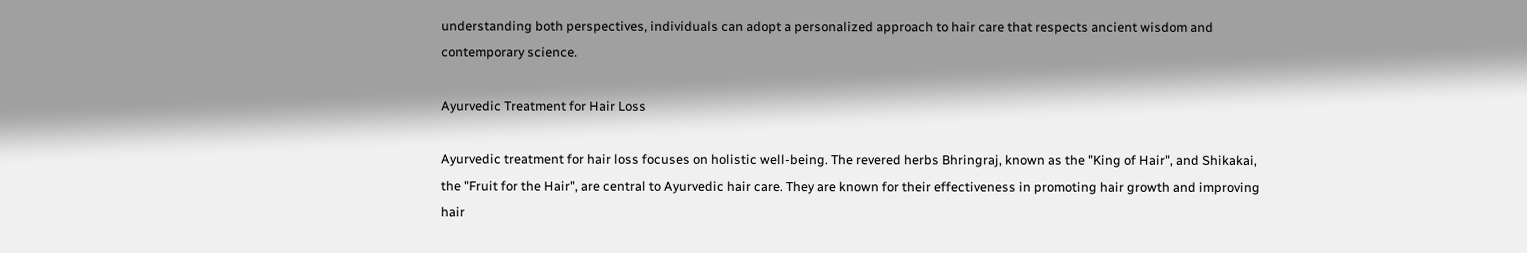understanding both perspectives, individuals can adopt a personalized approach to hair care that respects ancient wisdom and contemporary science.

Ayurvedic Treatment for Hair Loss

Ayurvedic treatment for hair loss focuses on holistic well-being. The revered herbs Bhringraj, known as the "King of Hair", and Shikakai, the "Fruit for the Hair", are central to Ayurvedic hair care. They are known for their effectiveness in promoting hair growth and improving hair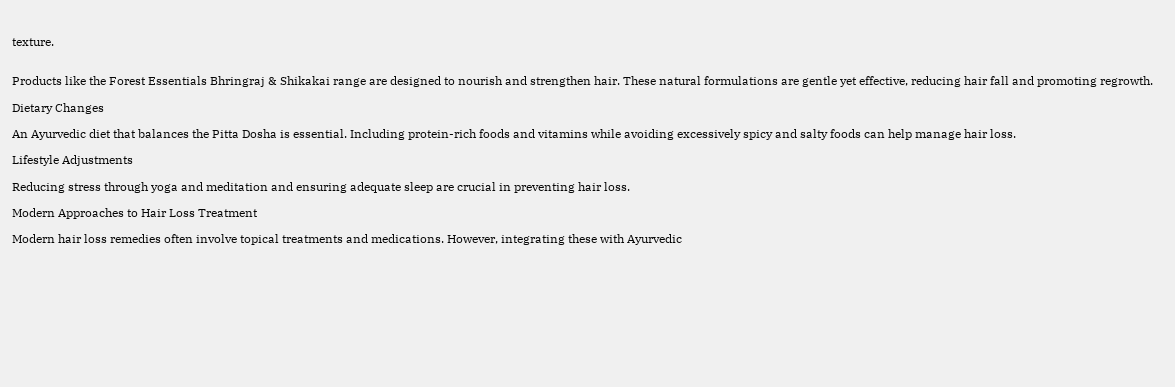texture.


Products like the Forest Essentials Bhringraj & Shikakai range are designed to nourish and strengthen hair. These natural formulations are gentle yet effective, reducing hair fall and promoting regrowth.

Dietary Changes

An Ayurvedic diet that balances the Pitta Dosha is essential. Including protein-rich foods and vitamins while avoiding excessively spicy and salty foods can help manage hair loss.

Lifestyle Adjustments

Reducing stress through yoga and meditation and ensuring adequate sleep are crucial in preventing hair loss.

Modern Approaches to Hair Loss Treatment

Modern hair loss remedies often involve topical treatments and medications. However, integrating these with Ayurvedic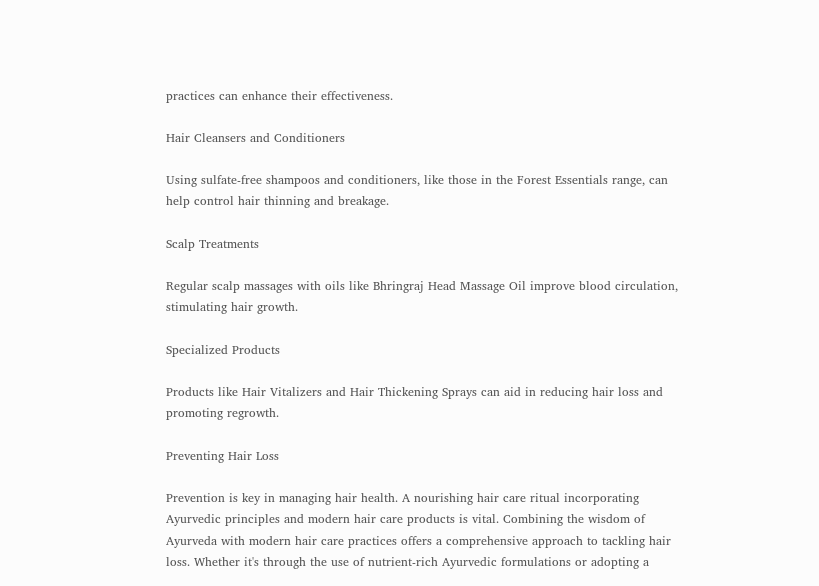practices can enhance their effectiveness.

Hair Cleansers and Conditioners

Using sulfate-free shampoos and conditioners, like those in the Forest Essentials range, can help control hair thinning and breakage.

Scalp Treatments

Regular scalp massages with oils like Bhringraj Head Massage Oil improve blood circulation, stimulating hair growth.

Specialized Products

Products like Hair Vitalizers and Hair Thickening Sprays can aid in reducing hair loss and promoting regrowth.

Preventing Hair Loss

Prevention is key in managing hair health. A nourishing hair care ritual incorporating Ayurvedic principles and modern hair care products is vital. Combining the wisdom of Ayurveda with modern hair care practices offers a comprehensive approach to tackling hair loss. Whether it's through the use of nutrient-rich Ayurvedic formulations or adopting a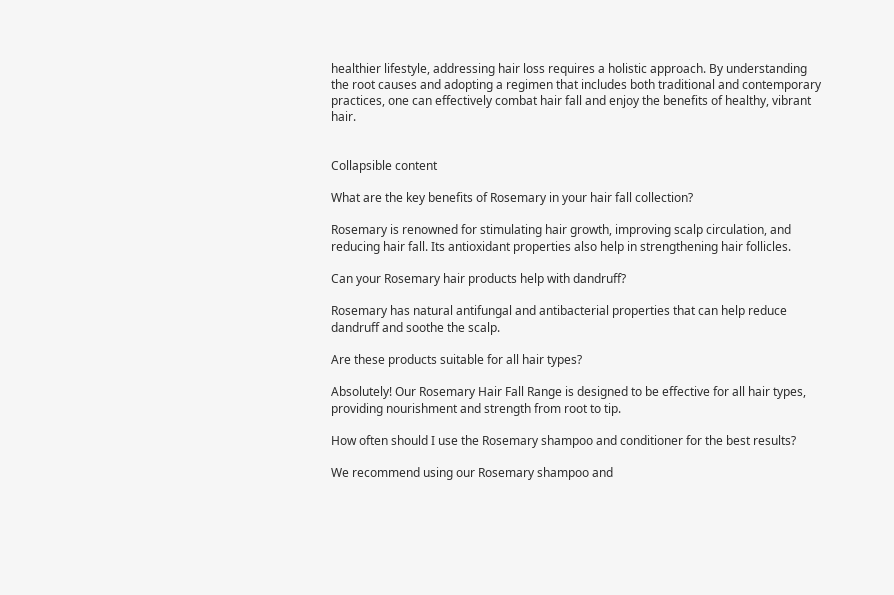healthier lifestyle, addressing hair loss requires a holistic approach. By understanding the root causes and adopting a regimen that includes both traditional and contemporary practices, one can effectively combat hair fall and enjoy the benefits of healthy, vibrant hair.


Collapsible content

What are the key benefits of Rosemary in your hair fall collection?

Rosemary is renowned for stimulating hair growth, improving scalp circulation, and reducing hair fall. Its antioxidant properties also help in strengthening hair follicles.

Can your Rosemary hair products help with dandruff?

Rosemary has natural antifungal and antibacterial properties that can help reduce dandruff and soothe the scalp.

Are these products suitable for all hair types?

Absolutely! Our Rosemary Hair Fall Range is designed to be effective for all hair types, providing nourishment and strength from root to tip.

How often should I use the Rosemary shampoo and conditioner for the best results?

We recommend using our Rosemary shampoo and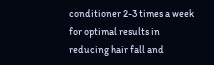conditioner 2-3 times a week for optimal results in reducing hair fall and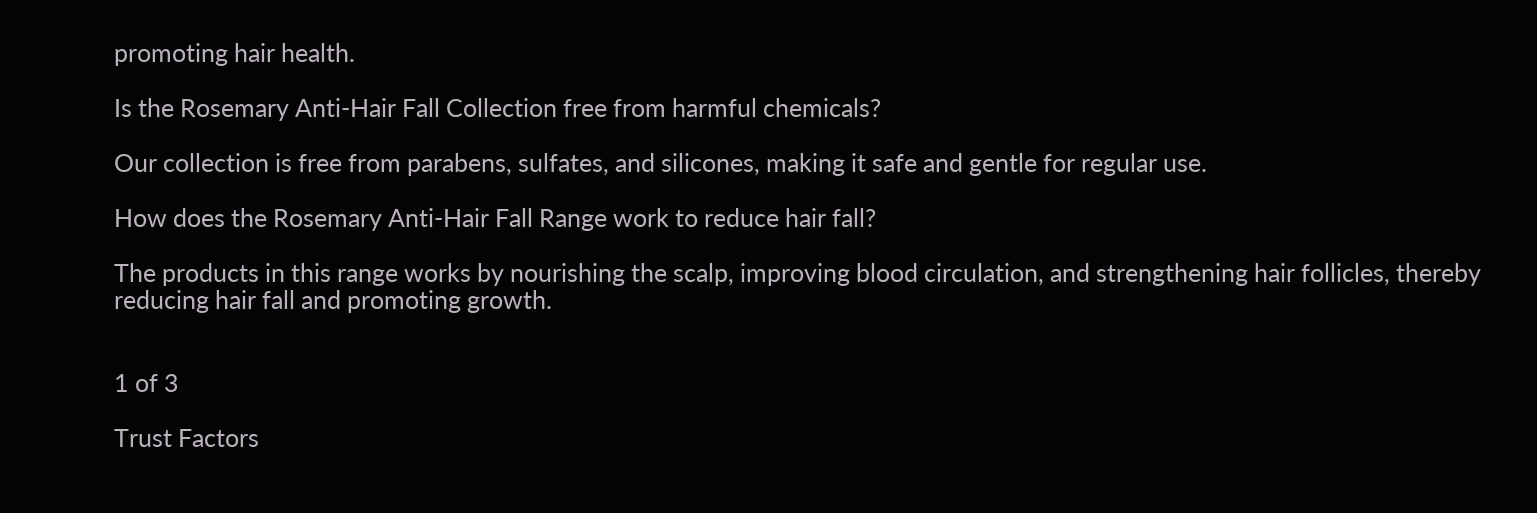promoting hair health.

Is the Rosemary Anti-Hair Fall Collection free from harmful chemicals?

Our collection is free from parabens, sulfates, and silicones, making it safe and gentle for regular use.

How does the Rosemary Anti-Hair Fall Range work to reduce hair fall?

The products in this range works by nourishing the scalp, improving blood circulation, and strengthening hair follicles, thereby reducing hair fall and promoting growth.


1 of 3

Trust Factors